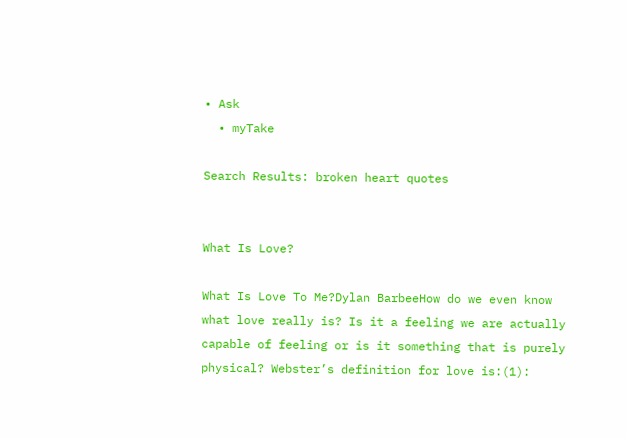• Ask
  • myTake

Search Results: broken heart quotes


What Is Love?

What Is Love To Me?Dylan BarbeeHow do we even know what love really is? Is it a feeling we are actually capable of feeling or is it something that is purely physical? Webster’s definition for love is:(1):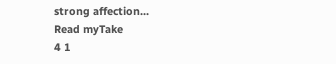strong affection...
Read myTake
4 1